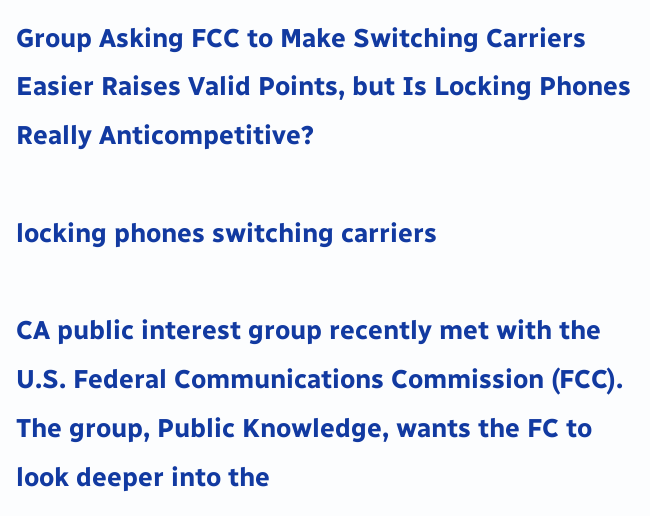Group Asking FCC to Make Switching Carriers Easier Raises Valid Points, but Is Locking Phones Really Anticompetitive?

locking phones switching carriers

CA public interest group recently met with the U.S. Federal Communications Commission (FCC). The group, Public Knowledge, wants the FC to look deeper into the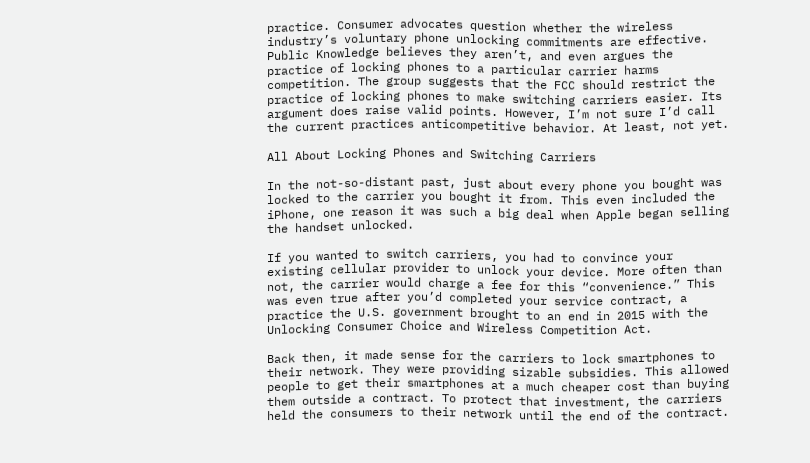practice. Consumer advocates question whether the wireless industry’s voluntary phone unlocking commitments are effective. Public Knowledge believes they aren’t, and even argues the practice of locking phones to a particular carrier harms competition. The group suggests that the FCC should restrict the practice of locking phones to make switching carriers easier. Its argument does raise valid points. However, I’m not sure I’d call the current practices anticompetitive behavior. At least, not yet.

All About Locking Phones and Switching Carriers

In the not-so-distant past, just about every phone you bought was locked to the carrier you bought it from. This even included the iPhone, one reason it was such a big deal when Apple began selling the handset unlocked.

If you wanted to switch carriers, you had to convince your existing cellular provider to unlock your device. More often than not, the carrier would charge a fee for this “convenience.” This was even true after you’d completed your service contract, a practice the U.S. government brought to an end in 2015 with the Unlocking Consumer Choice and Wireless Competition Act.

Back then, it made sense for the carriers to lock smartphones to their network. They were providing sizable subsidies. This allowed people to get their smartphones at a much cheaper cost than buying them outside a contract. To protect that investment, the carriers held the consumers to their network until the end of the contract.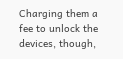Charging them a fee to unlock the devices, though,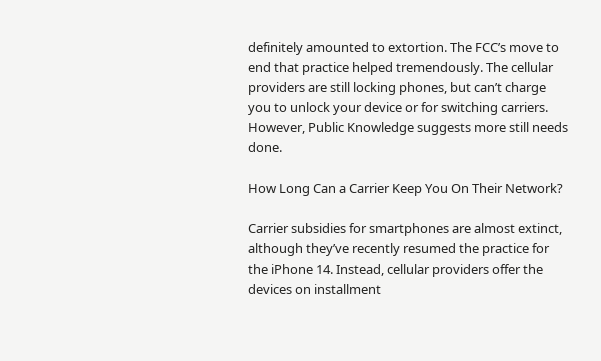definitely amounted to extortion. The FCC’s move to end that practice helped tremendously. The cellular providers are still locking phones, but can’t charge you to unlock your device or for switching carriers. However, Public Knowledge suggests more still needs done.

How Long Can a Carrier Keep You On Their Network?

Carrier subsidies for smartphones are almost extinct, although they’ve recently resumed the practice for the iPhone 14. Instead, cellular providers offer the devices on installment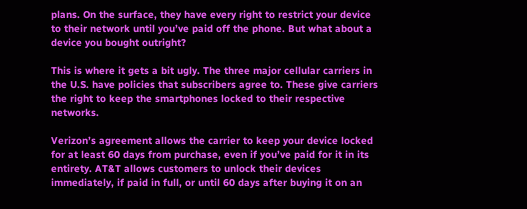plans. On the surface, they have every right to restrict your device to their network until you’ve paid off the phone. But what about a device you bought outright?

This is where it gets a bit ugly. The three major cellular carriers in the U.S. have policies that subscribers agree to. These give carriers the right to keep the smartphones locked to their respective networks.

Verizon’s agreement allows the carrier to keep your device locked for at least 60 days from purchase, even if you’ve paid for it in its entirety. AT&T allows customers to unlock their devices immediately, if paid in full, or until 60 days after buying it on an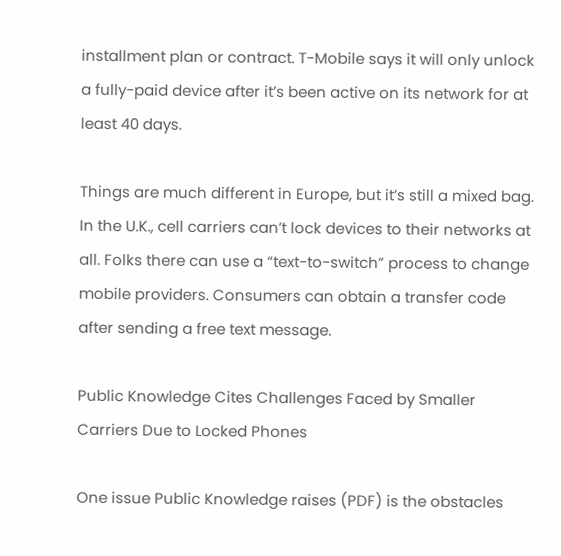installment plan or contract. T-Mobile says it will only unlock a fully-paid device after it’s been active on its network for at least 40 days.

Things are much different in Europe, but it’s still a mixed bag. In the U.K., cell carriers can’t lock devices to their networks at all. Folks there can use a “text-to-switch” process to change mobile providers. Consumers can obtain a transfer code after sending a free text message.

Public Knowledge Cites Challenges Faced by Smaller Carriers Due to Locked Phones

One issue Public Knowledge raises (PDF) is the obstacles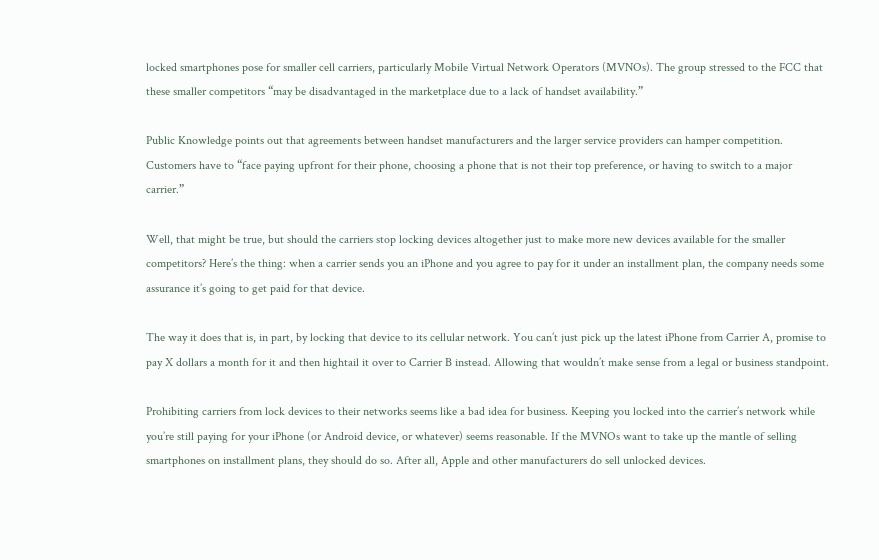locked smartphones pose for smaller cell carriers, particularly Mobile Virtual Network Operators (MVNOs). The group stressed to the FCC that these smaller competitors “may be disadvantaged in the marketplace due to a lack of handset availability.”

Public Knowledge points out that agreements between handset manufacturers and the larger service providers can hamper competition. Customers have to “face paying upfront for their phone, choosing a phone that is not their top preference, or having to switch to a major carrier.”

Well, that might be true, but should the carriers stop locking devices altogether just to make more new devices available for the smaller competitors? Here’s the thing: when a carrier sends you an iPhone and you agree to pay for it under an installment plan, the company needs some assurance it’s going to get paid for that device.

The way it does that is, in part, by locking that device to its cellular network. You can’t just pick up the latest iPhone from Carrier A, promise to pay X dollars a month for it and then hightail it over to Carrier B instead. Allowing that wouldn’t make sense from a legal or business standpoint.

Prohibiting carriers from lock devices to their networks seems like a bad idea for business. Keeping you locked into the carrier’s network while you’re still paying for your iPhone (or Android device, or whatever) seems reasonable. If the MVNOs want to take up the mantle of selling smartphones on installment plans, they should do so. After all, Apple and other manufacturers do sell unlocked devices.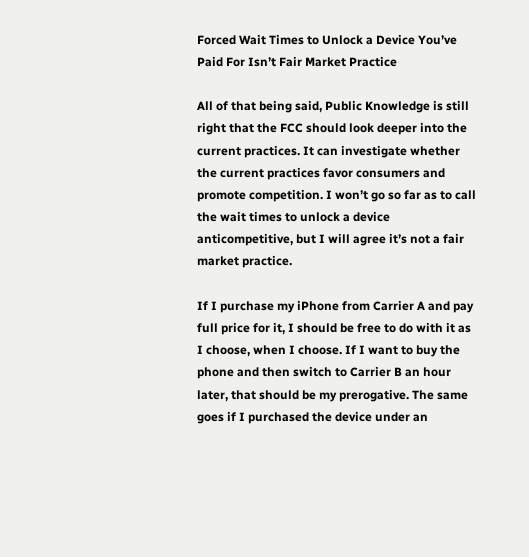Forced Wait Times to Unlock a Device You’ve Paid For Isn’t Fair Market Practice

All of that being said, Public Knowledge is still right that the FCC should look deeper into the current practices. It can investigate whether the current practices favor consumers and promote competition. I won’t go so far as to call the wait times to unlock a device anticompetitive, but I will agree it’s not a fair market practice.

If I purchase my iPhone from Carrier A and pay full price for it, I should be free to do with it as I choose, when I choose. If I want to buy the phone and then switch to Carrier B an hour later, that should be my prerogative. The same goes if I purchased the device under an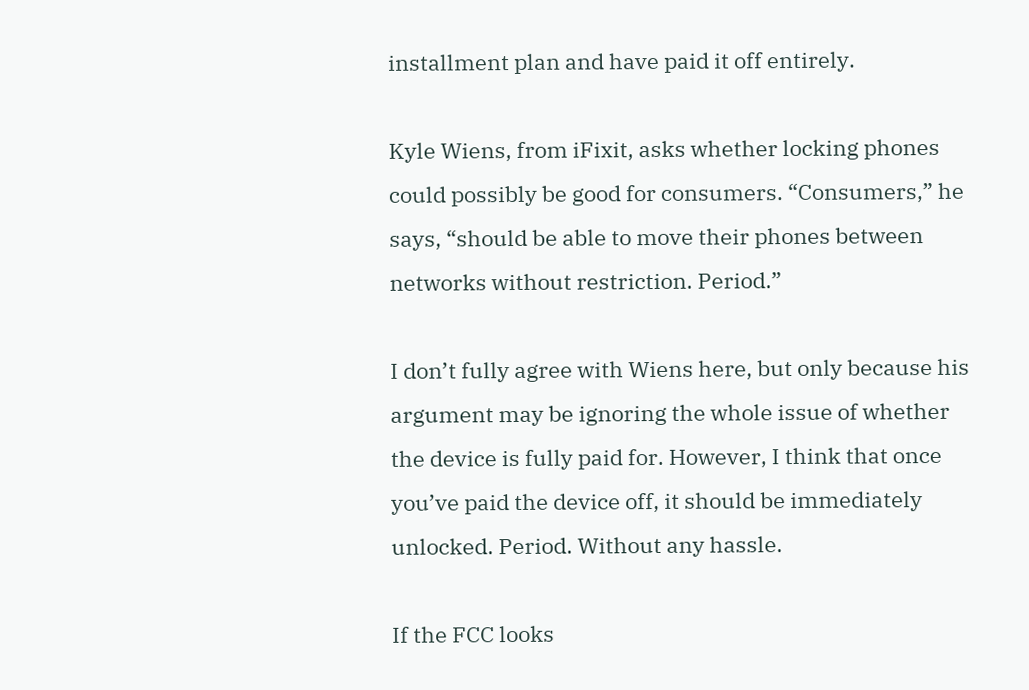installment plan and have paid it off entirely.

Kyle Wiens, from iFixit, asks whether locking phones could possibly be good for consumers. “Consumers,” he says, “should be able to move their phones between networks without restriction. Period.”

I don’t fully agree with Wiens here, but only because his argument may be ignoring the whole issue of whether the device is fully paid for. However, I think that once you’ve paid the device off, it should be immediately unlocked. Period. Without any hassle.

If the FCC looks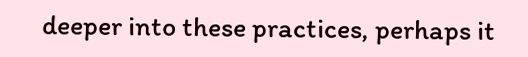deeper into these practices, perhaps it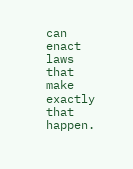can enact laws that make exactly that happen.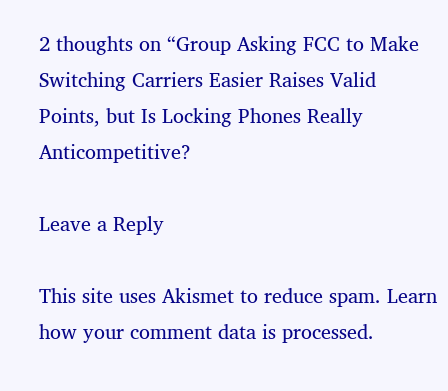2 thoughts on “Group Asking FCC to Make Switching Carriers Easier Raises Valid Points, but Is Locking Phones Really Anticompetitive?

Leave a Reply

This site uses Akismet to reduce spam. Learn how your comment data is processed.